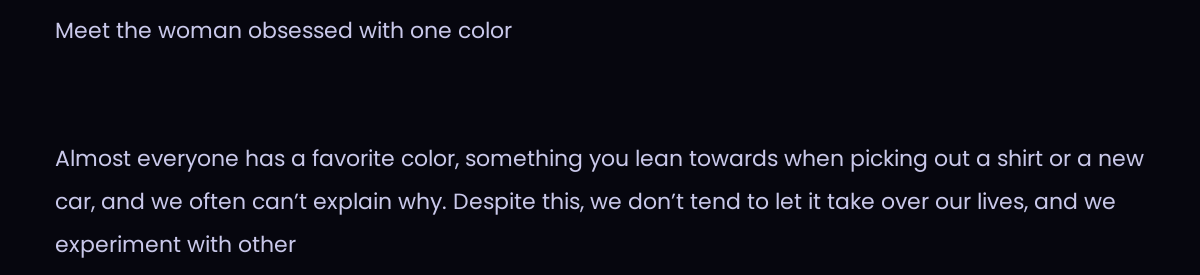Meet the woman obsessed with one color


Almost everyone has a favorite color, something you lean towards when picking out a shirt or a new car, and we often can’t explain why. Despite this, we don’t tend to let it take over our lives, and we experiment with other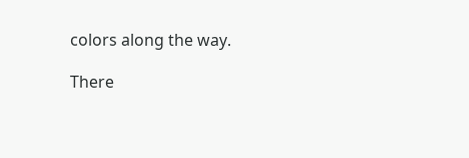colors along the way.

There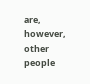are, however, other people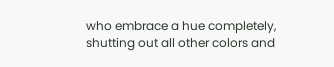who embrace a hue completely, shutting out all other colors and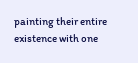painting their entire existence with one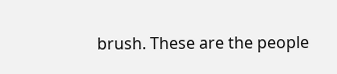brush. These are the people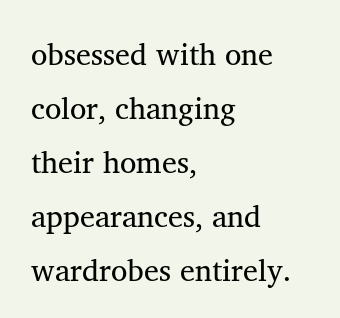obsessed with one color, changing their homes, appearances, and wardrobes entirely.